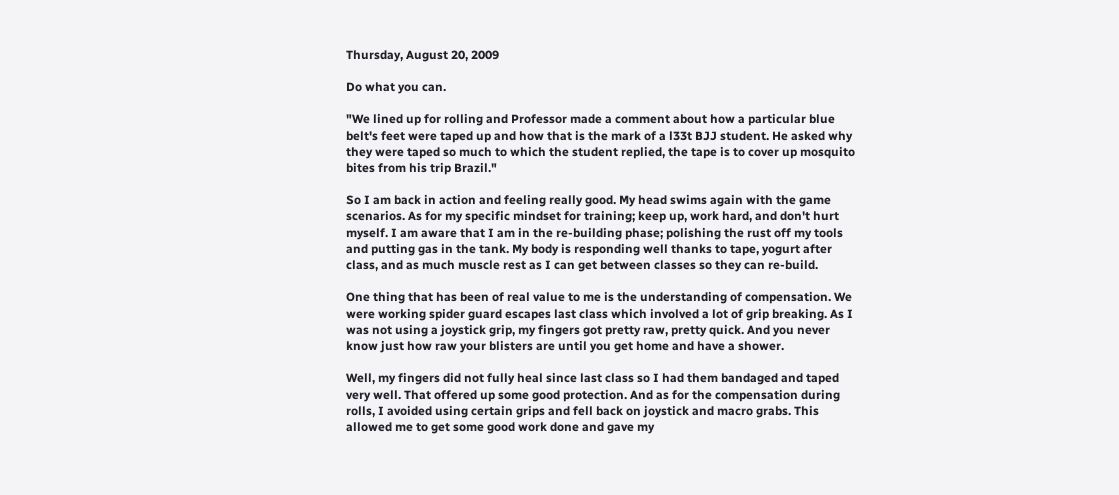Thursday, August 20, 2009

Do what you can.

"We lined up for rolling and Professor made a comment about how a particular blue belt's feet were taped up and how that is the mark of a l33t BJJ student. He asked why they were taped so much to which the student replied, the tape is to cover up mosquito bites from his trip Brazil."

So I am back in action and feeling really good. My head swims again with the game scenarios. As for my specific mindset for training; keep up, work hard, and don't hurt myself. I am aware that I am in the re-building phase; polishing the rust off my tools and putting gas in the tank. My body is responding well thanks to tape, yogurt after class, and as much muscle rest as I can get between classes so they can re-build.

One thing that has been of real value to me is the understanding of compensation. We were working spider guard escapes last class which involved a lot of grip breaking. As I was not using a joystick grip, my fingers got pretty raw, pretty quick. And you never know just how raw your blisters are until you get home and have a shower.

Well, my fingers did not fully heal since last class so I had them bandaged and taped very well. That offered up some good protection. And as for the compensation during rolls, I avoided using certain grips and fell back on joystick and macro grabs. This allowed me to get some good work done and gave my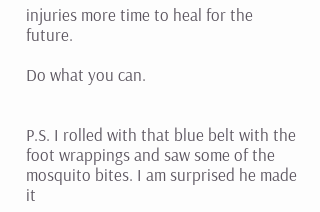injuries more time to heal for the future.

Do what you can.


P.S. I rolled with that blue belt with the foot wrappings and saw some of the mosquito bites. I am surprised he made it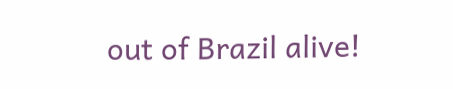out of Brazil alive!